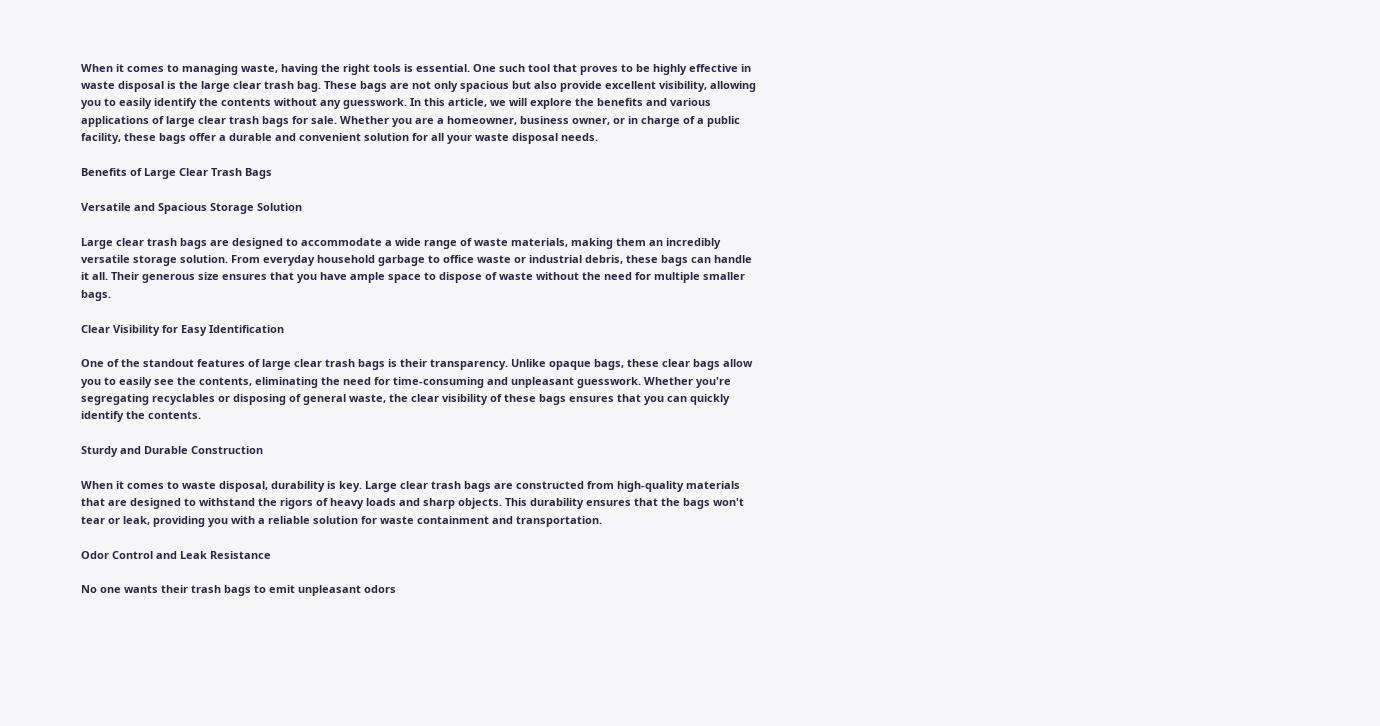When it comes to managing waste, having the right tools is essential. One such tool that proves to be highly effective in waste disposal is the large clear trash bag. These bags are not only spacious but also provide excellent visibility, allowing you to easily identify the contents without any guesswork. In this article, we will explore the benefits and various applications of large clear trash bags for sale. Whether you are a homeowner, business owner, or in charge of a public facility, these bags offer a durable and convenient solution for all your waste disposal needs.

Benefits of Large Clear Trash Bags

Versatile and Spacious Storage Solution

Large clear trash bags are designed to accommodate a wide range of waste materials, making them an incredibly versatile storage solution. From everyday household garbage to office waste or industrial debris, these bags can handle it all. Their generous size ensures that you have ample space to dispose of waste without the need for multiple smaller bags.

Clear Visibility for Easy Identification

One of the standout features of large clear trash bags is their transparency. Unlike opaque bags, these clear bags allow you to easily see the contents, eliminating the need for time-consuming and unpleasant guesswork. Whether you're segregating recyclables or disposing of general waste, the clear visibility of these bags ensures that you can quickly identify the contents.

Sturdy and Durable Construction

When it comes to waste disposal, durability is key. Large clear trash bags are constructed from high-quality materials that are designed to withstand the rigors of heavy loads and sharp objects. This durability ensures that the bags won't tear or leak, providing you with a reliable solution for waste containment and transportation.

Odor Control and Leak Resistance

No one wants their trash bags to emit unpleasant odors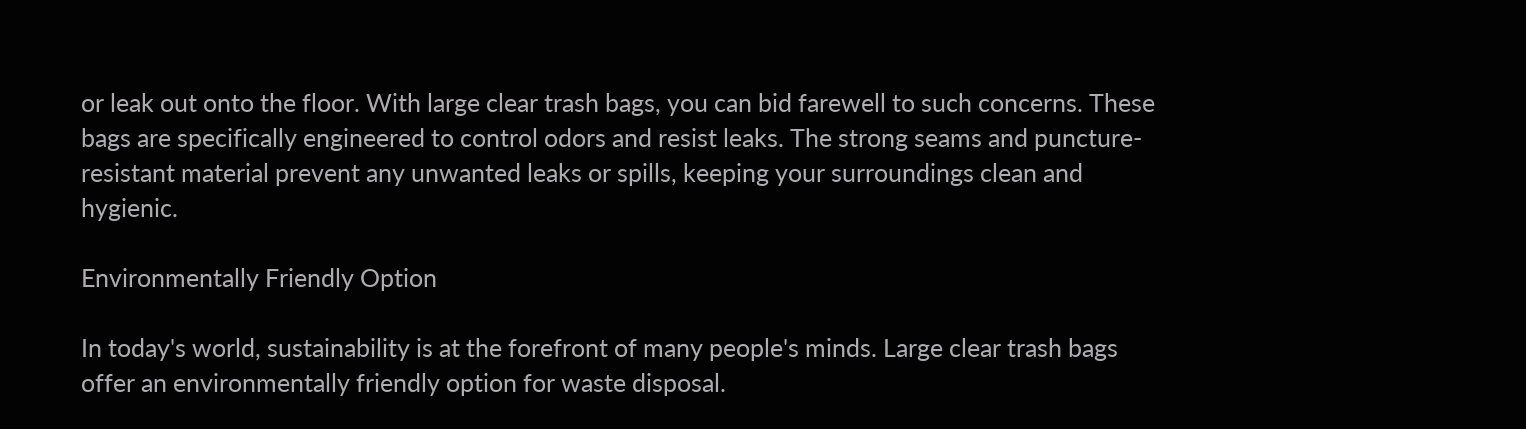or leak out onto the floor. With large clear trash bags, you can bid farewell to such concerns. These bags are specifically engineered to control odors and resist leaks. The strong seams and puncture-resistant material prevent any unwanted leaks or spills, keeping your surroundings clean and hygienic.

Environmentally Friendly Option

In today's world, sustainability is at the forefront of many people's minds. Large clear trash bags offer an environmentally friendly option for waste disposal.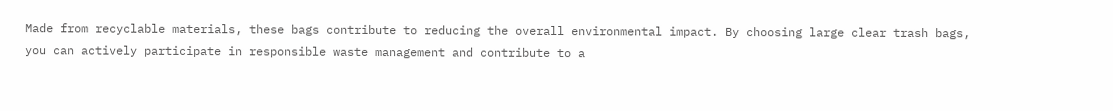Made from recyclable materials, these bags contribute to reducing the overall environmental impact. By choosing large clear trash bags, you can actively participate in responsible waste management and contribute to a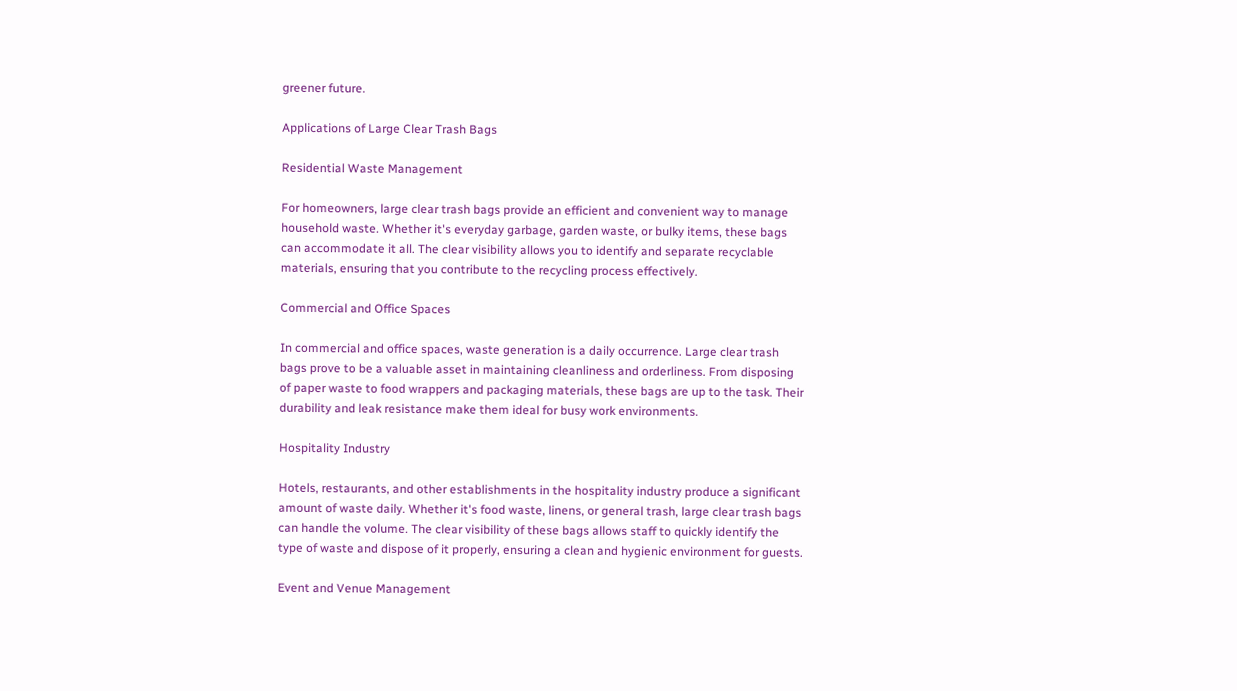greener future.

Applications of Large Clear Trash Bags

Residential Waste Management

For homeowners, large clear trash bags provide an efficient and convenient way to manage household waste. Whether it's everyday garbage, garden waste, or bulky items, these bags can accommodate it all. The clear visibility allows you to identify and separate recyclable materials, ensuring that you contribute to the recycling process effectively.

Commercial and Office Spaces

In commercial and office spaces, waste generation is a daily occurrence. Large clear trash bags prove to be a valuable asset in maintaining cleanliness and orderliness. From disposing of paper waste to food wrappers and packaging materials, these bags are up to the task. Their durability and leak resistance make them ideal for busy work environments.

Hospitality Industry

Hotels, restaurants, and other establishments in the hospitality industry produce a significant amount of waste daily. Whether it's food waste, linens, or general trash, large clear trash bags can handle the volume. The clear visibility of these bags allows staff to quickly identify the type of waste and dispose of it properly, ensuring a clean and hygienic environment for guests.

Event and Venue Management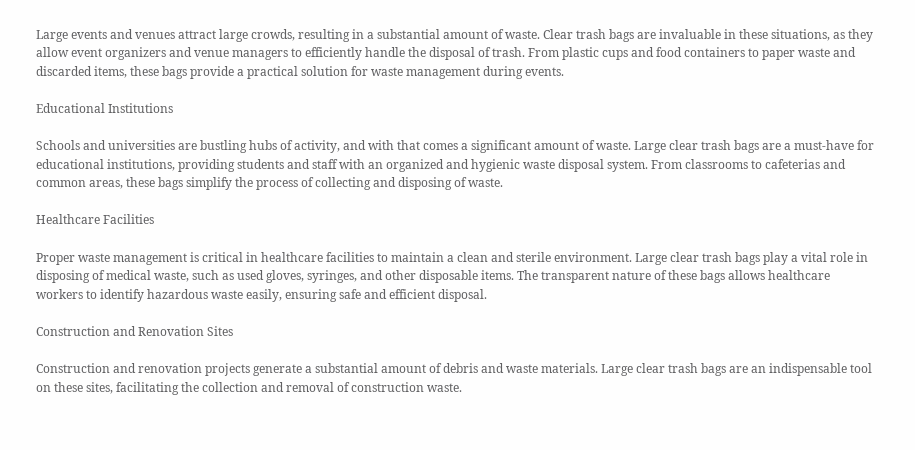Large events and venues attract large crowds, resulting in a substantial amount of waste. Clear trash bags are invaluable in these situations, as they allow event organizers and venue managers to efficiently handle the disposal of trash. From plastic cups and food containers to paper waste and discarded items, these bags provide a practical solution for waste management during events.

Educational Institutions

Schools and universities are bustling hubs of activity, and with that comes a significant amount of waste. Large clear trash bags are a must-have for educational institutions, providing students and staff with an organized and hygienic waste disposal system. From classrooms to cafeterias and common areas, these bags simplify the process of collecting and disposing of waste.

Healthcare Facilities

Proper waste management is critical in healthcare facilities to maintain a clean and sterile environment. Large clear trash bags play a vital role in disposing of medical waste, such as used gloves, syringes, and other disposable items. The transparent nature of these bags allows healthcare workers to identify hazardous waste easily, ensuring safe and efficient disposal.

Construction and Renovation Sites

Construction and renovation projects generate a substantial amount of debris and waste materials. Large clear trash bags are an indispensable tool on these sites, facilitating the collection and removal of construction waste.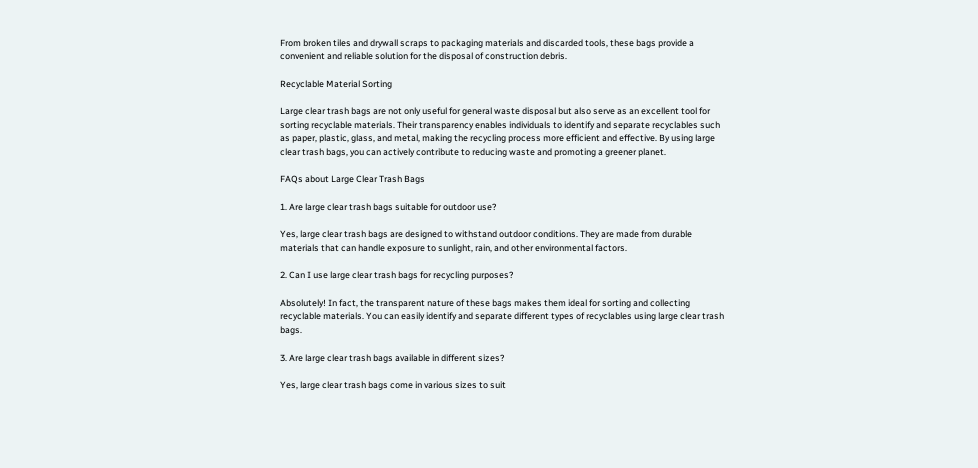From broken tiles and drywall scraps to packaging materials and discarded tools, these bags provide a convenient and reliable solution for the disposal of construction debris.

Recyclable Material Sorting

Large clear trash bags are not only useful for general waste disposal but also serve as an excellent tool for sorting recyclable materials. Their transparency enables individuals to identify and separate recyclables such as paper, plastic, glass, and metal, making the recycling process more efficient and effective. By using large clear trash bags, you can actively contribute to reducing waste and promoting a greener planet.

FAQs about Large Clear Trash Bags

1. Are large clear trash bags suitable for outdoor use?

Yes, large clear trash bags are designed to withstand outdoor conditions. They are made from durable materials that can handle exposure to sunlight, rain, and other environmental factors.

2. Can I use large clear trash bags for recycling purposes?

Absolutely! In fact, the transparent nature of these bags makes them ideal for sorting and collecting recyclable materials. You can easily identify and separate different types of recyclables using large clear trash bags.

3. Are large clear trash bags available in different sizes?

Yes, large clear trash bags come in various sizes to suit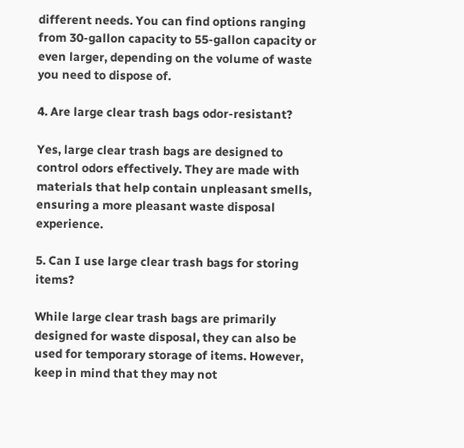different needs. You can find options ranging from 30-gallon capacity to 55-gallon capacity or even larger, depending on the volume of waste you need to dispose of.

4. Are large clear trash bags odor-resistant?

Yes, large clear trash bags are designed to control odors effectively. They are made with materials that help contain unpleasant smells, ensuring a more pleasant waste disposal experience.

5. Can I use large clear trash bags for storing items?

While large clear trash bags are primarily designed for waste disposal, they can also be used for temporary storage of items. However, keep in mind that they may not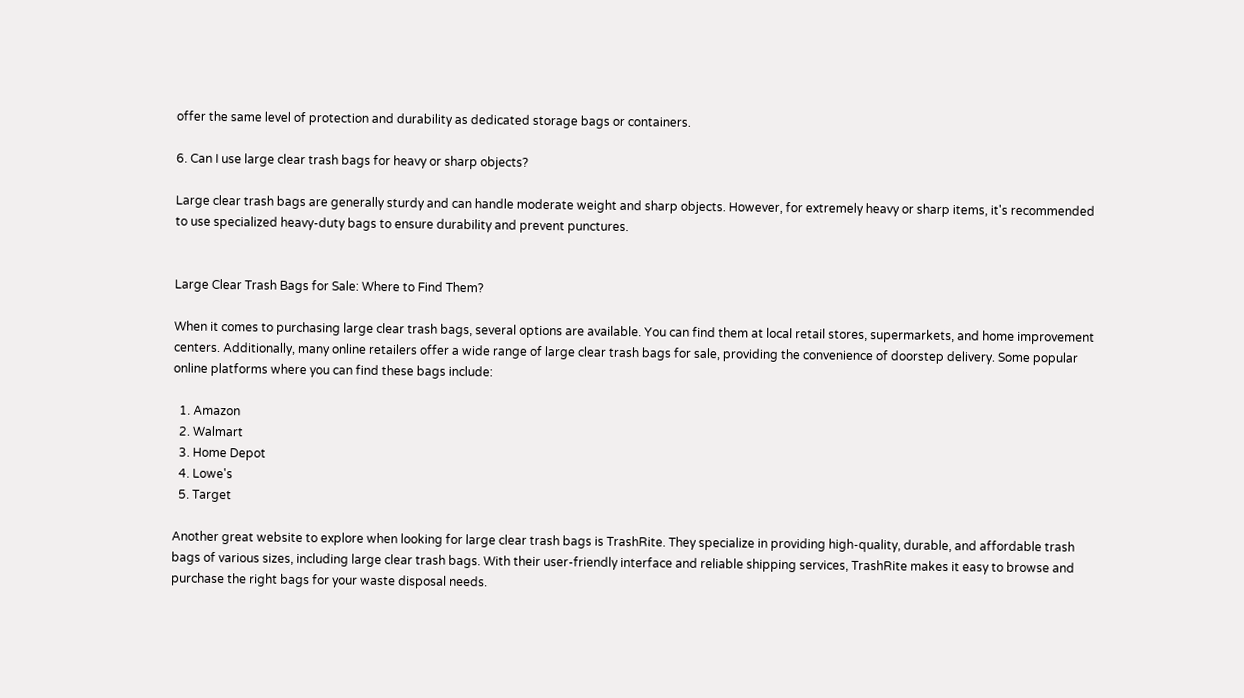offer the same level of protection and durability as dedicated storage bags or containers.

6. Can I use large clear trash bags for heavy or sharp objects?

Large clear trash bags are generally sturdy and can handle moderate weight and sharp objects. However, for extremely heavy or sharp items, it's recommended to use specialized heavy-duty bags to ensure durability and prevent punctures.


Large Clear Trash Bags for Sale: Where to Find Them?

When it comes to purchasing large clear trash bags, several options are available. You can find them at local retail stores, supermarkets, and home improvement centers. Additionally, many online retailers offer a wide range of large clear trash bags for sale, providing the convenience of doorstep delivery. Some popular online platforms where you can find these bags include:

  1. Amazon
  2. Walmart
  3. Home Depot
  4. Lowe's
  5. Target

Another great website to explore when looking for large clear trash bags is TrashRite. They specialize in providing high-quality, durable, and affordable trash bags of various sizes, including large clear trash bags. With their user-friendly interface and reliable shipping services, TrashRite makes it easy to browse and purchase the right bags for your waste disposal needs.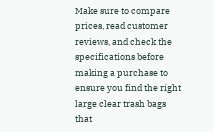Make sure to compare prices, read customer reviews, and check the specifications before making a purchase to ensure you find the right large clear trash bags that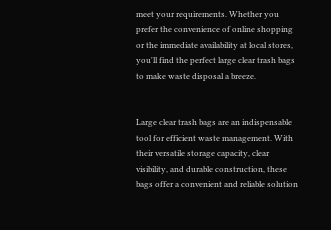meet your requirements. Whether you prefer the convenience of online shopping or the immediate availability at local stores, you'll find the perfect large clear trash bags to make waste disposal a breeze.


Large clear trash bags are an indispensable tool for efficient waste management. With their versatile storage capacity, clear visibility, and durable construction, these bags offer a convenient and reliable solution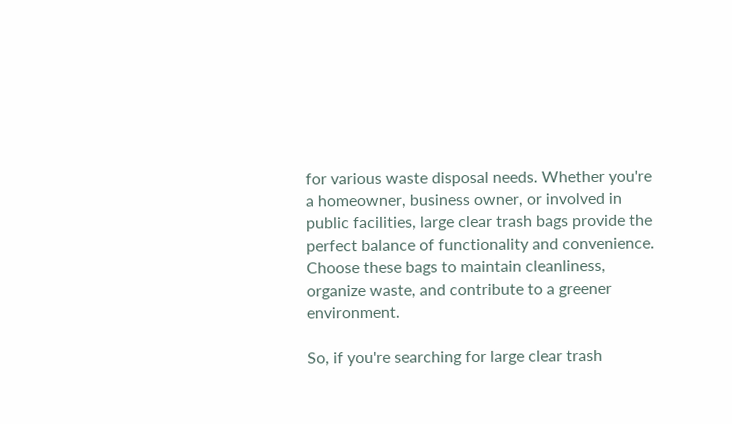for various waste disposal needs. Whether you're a homeowner, business owner, or involved in public facilities, large clear trash bags provide the perfect balance of functionality and convenience. Choose these bags to maintain cleanliness, organize waste, and contribute to a greener environment.

So, if you're searching for large clear trash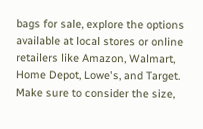bags for sale, explore the options available at local stores or online retailers like Amazon, Walmart, Home Depot, Lowe's, and Target. Make sure to consider the size,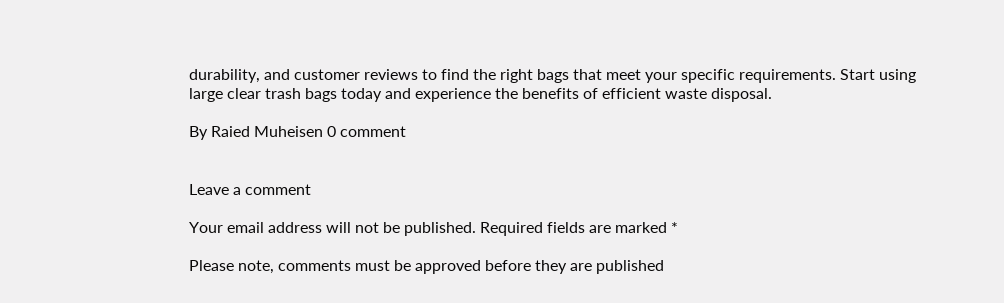durability, and customer reviews to find the right bags that meet your specific requirements. Start using large clear trash bags today and experience the benefits of efficient waste disposal.

By Raied Muheisen 0 comment


Leave a comment

Your email address will not be published. Required fields are marked *

Please note, comments must be approved before they are published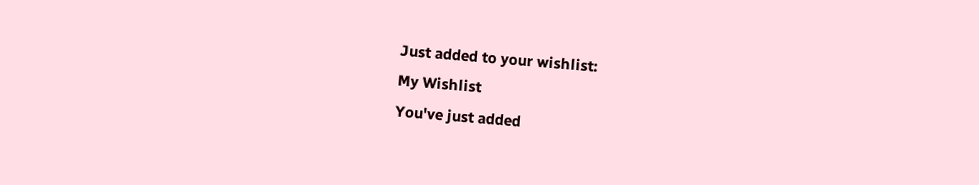Just added to your wishlist:
My Wishlist
You've just added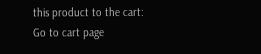this product to the cart:
Go to cart page